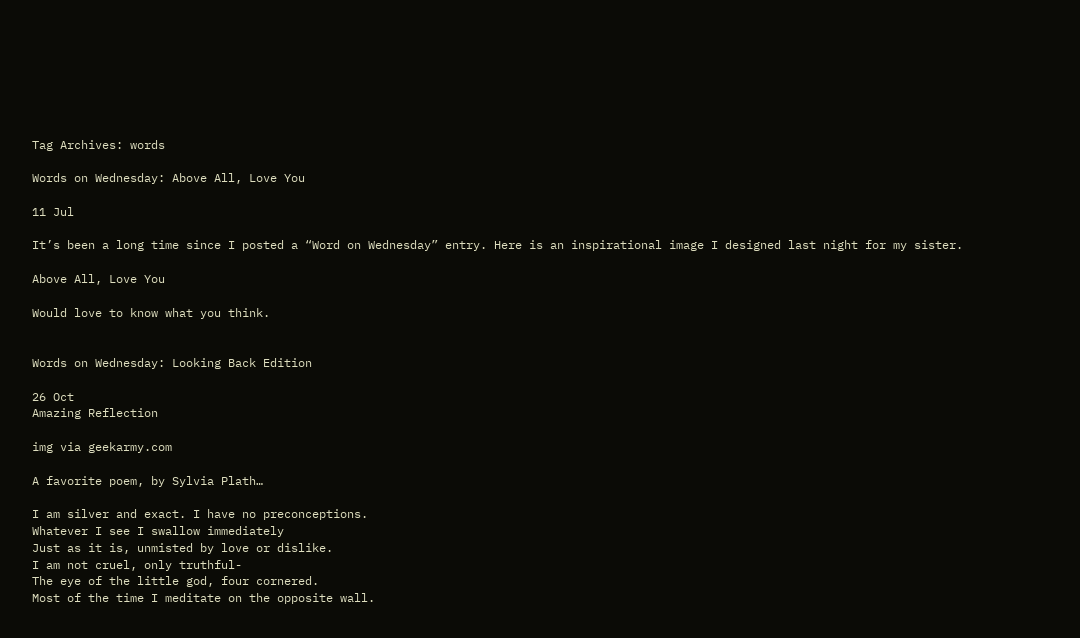Tag Archives: words

Words on Wednesday: Above All, Love You

11 Jul

It’s been a long time since I posted a “Word on Wednesday” entry. Here is an inspirational image I designed last night for my sister.

Above All, Love You

Would love to know what you think.


Words on Wednesday: Looking Back Edition

26 Oct
Amazing Reflection

img via geekarmy.com

A favorite poem, by Sylvia Plath…

I am silver and exact. I have no preconceptions.
Whatever I see I swallow immediately
Just as it is, unmisted by love or dislike.
I am not cruel, only truthful-
The eye of the little god, four cornered.
Most of the time I meditate on the opposite wall.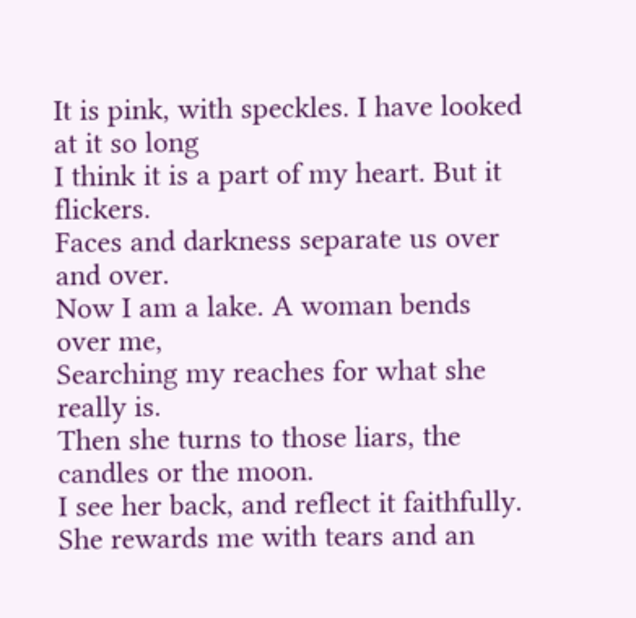It is pink, with speckles. I have looked at it so long
I think it is a part of my heart. But it flickers.
Faces and darkness separate us over and over.
Now I am a lake. A woman bends over me,
Searching my reaches for what she really is.
Then she turns to those liars, the candles or the moon.
I see her back, and reflect it faithfully.
She rewards me with tears and an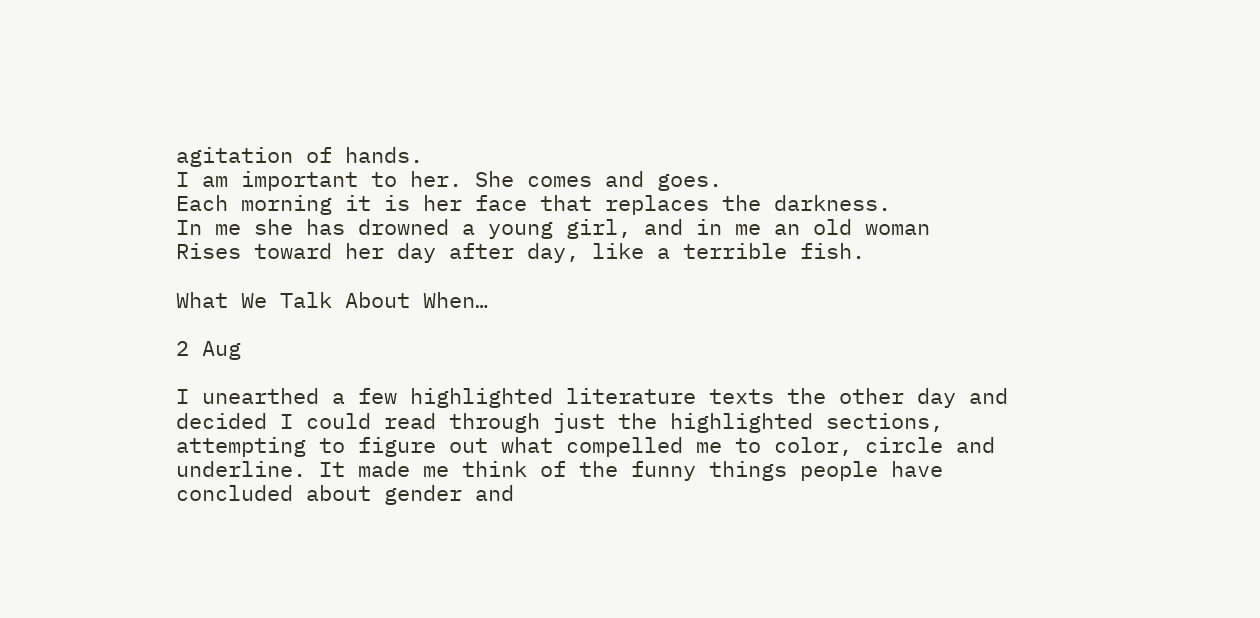agitation of hands.
I am important to her. She comes and goes.
Each morning it is her face that replaces the darkness.
In me she has drowned a young girl, and in me an old woman
Rises toward her day after day, like a terrible fish.

What We Talk About When…

2 Aug

I unearthed a few highlighted literature texts the other day and decided I could read through just the highlighted sections, attempting to figure out what compelled me to color, circle and underline. It made me think of the funny things people have concluded about gender and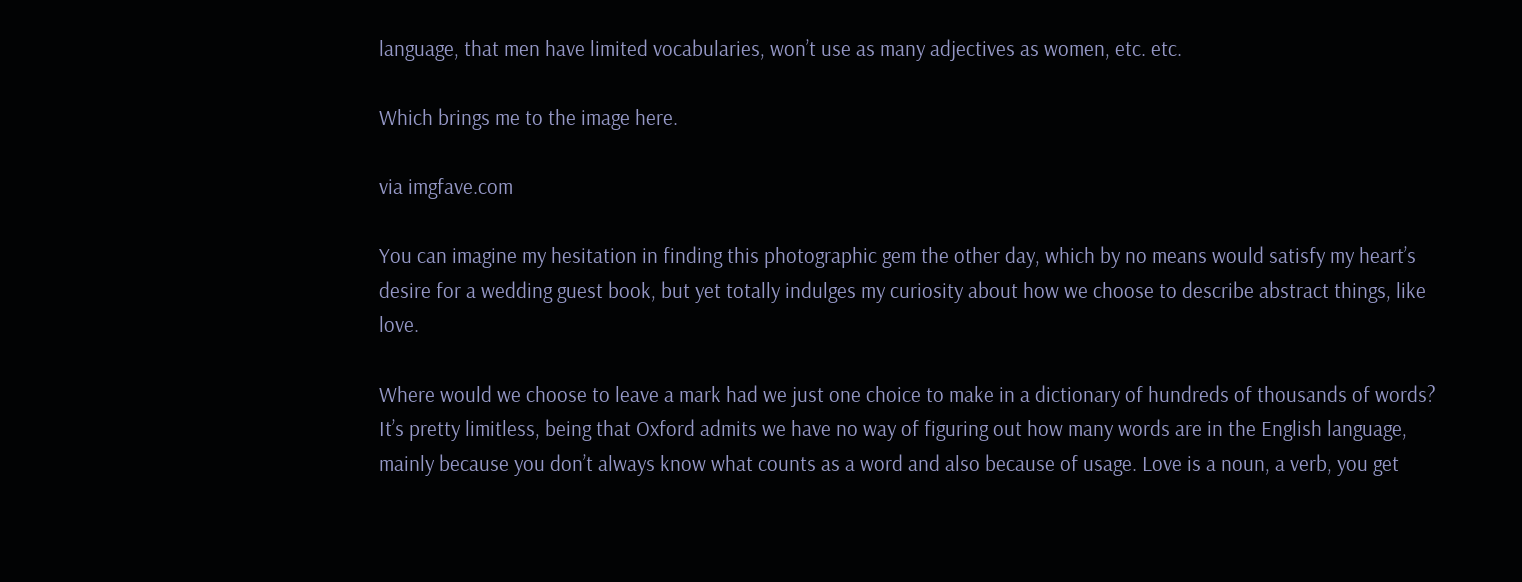language, that men have limited vocabularies, won’t use as many adjectives as women, etc. etc.

Which brings me to the image here.

via imgfave.com

You can imagine my hesitation in finding this photographic gem the other day, which by no means would satisfy my heart’s desire for a wedding guest book, but yet totally indulges my curiosity about how we choose to describe abstract things, like love.

Where would we choose to leave a mark had we just one choice to make in a dictionary of hundreds of thousands of words? It’s pretty limitless, being that Oxford admits we have no way of figuring out how many words are in the English language, mainly because you don’t always know what counts as a word and also because of usage. Love is a noun, a verb, you get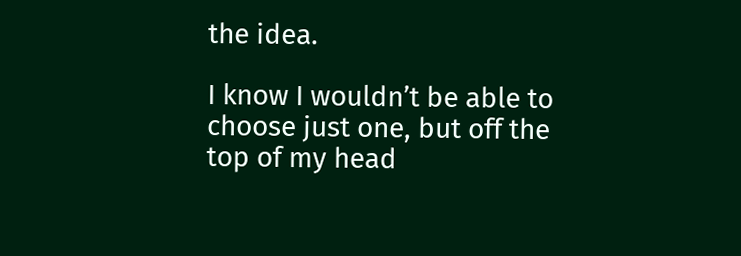the idea.

I know I wouldn’t be able to choose just one, but off the top of my head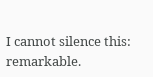I cannot silence this: remarkable.